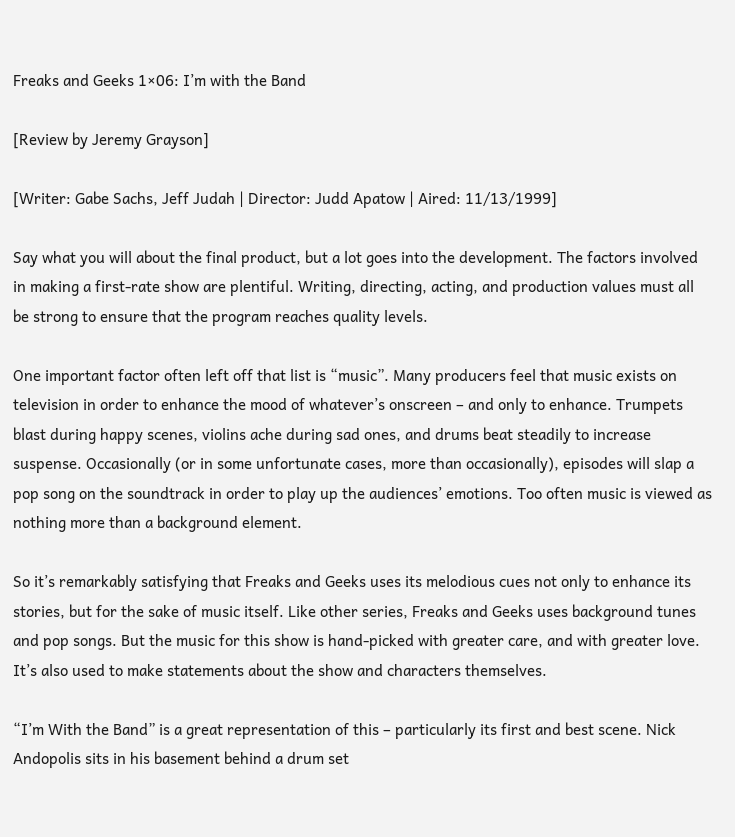Freaks and Geeks 1×06: I’m with the Band

[Review by Jeremy Grayson]

[Writer: Gabe Sachs, Jeff Judah | Director: Judd Apatow | Aired: 11/13/1999]

Say what you will about the final product, but a lot goes into the development. The factors involved in making a first-rate show are plentiful. Writing, directing, acting, and production values must all be strong to ensure that the program reaches quality levels.

One important factor often left off that list is “music”. Many producers feel that music exists on television in order to enhance the mood of whatever’s onscreen – and only to enhance. Trumpets blast during happy scenes, violins ache during sad ones, and drums beat steadily to increase suspense. Occasionally (or in some unfortunate cases, more than occasionally), episodes will slap a pop song on the soundtrack in order to play up the audiences’ emotions. Too often music is viewed as nothing more than a background element.

So it’s remarkably satisfying that Freaks and Geeks uses its melodious cues not only to enhance its stories, but for the sake of music itself. Like other series, Freaks and Geeks uses background tunes and pop songs. But the music for this show is hand-picked with greater care, and with greater love. It’s also used to make statements about the show and characters themselves.

“I’m With the Band” is a great representation of this – particularly its first and best scene. Nick Andopolis sits in his basement behind a drum set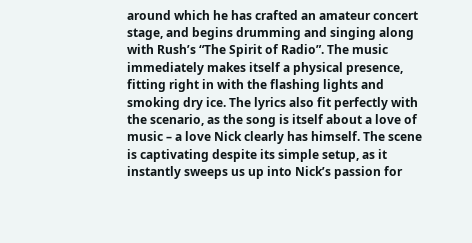around which he has crafted an amateur concert stage, and begins drumming and singing along with Rush’s “The Spirit of Radio”. The music immediately makes itself a physical presence, fitting right in with the flashing lights and smoking dry ice. The lyrics also fit perfectly with the scenario, as the song is itself about a love of music – a love Nick clearly has himself. The scene is captivating despite its simple setup, as it instantly sweeps us up into Nick’s passion for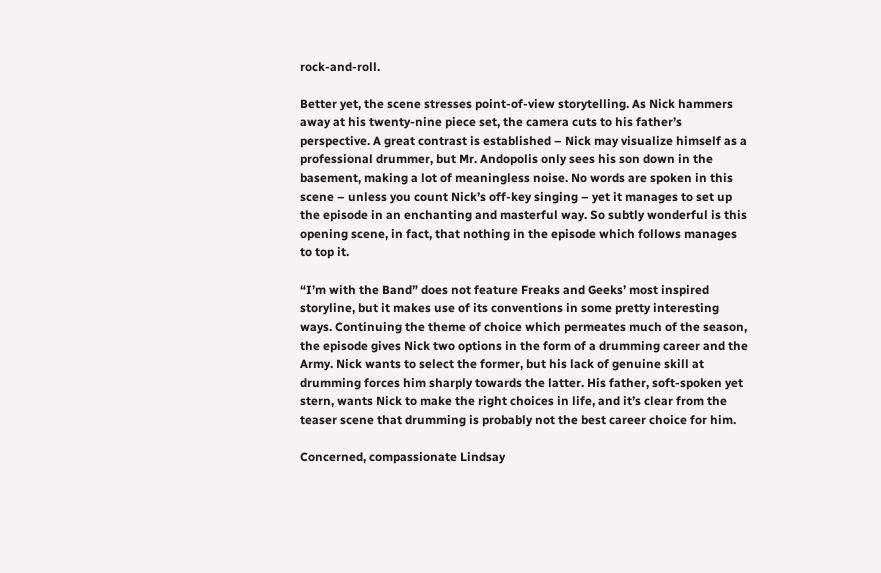rock-and-roll.

Better yet, the scene stresses point-of-view storytelling. As Nick hammers away at his twenty-nine piece set, the camera cuts to his father’s perspective. A great contrast is established – Nick may visualize himself as a professional drummer, but Mr. Andopolis only sees his son down in the basement, making a lot of meaningless noise. No words are spoken in this scene – unless you count Nick’s off-key singing – yet it manages to set up the episode in an enchanting and masterful way. So subtly wonderful is this opening scene, in fact, that nothing in the episode which follows manages to top it.

“I’m with the Band” does not feature Freaks and Geeks’ most inspired storyline, but it makes use of its conventions in some pretty interesting ways. Continuing the theme of choice which permeates much of the season, the episode gives Nick two options in the form of a drumming career and the Army. Nick wants to select the former, but his lack of genuine skill at drumming forces him sharply towards the latter. His father, soft-spoken yet stern, wants Nick to make the right choices in life, and it’s clear from the teaser scene that drumming is probably not the best career choice for him.

Concerned, compassionate Lindsay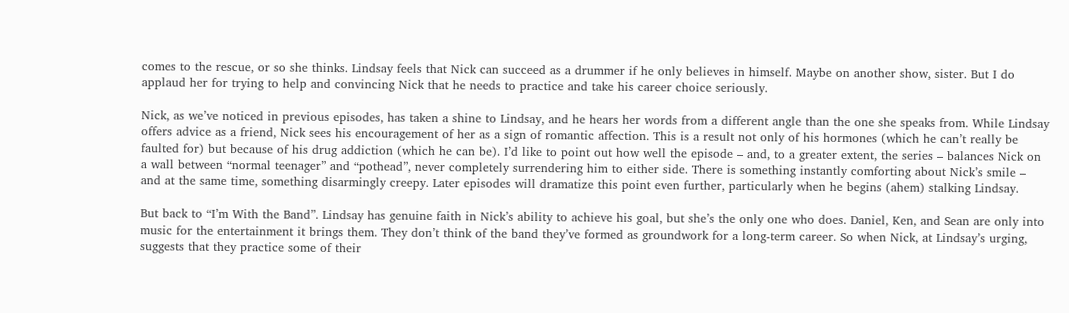comes to the rescue, or so she thinks. Lindsay feels that Nick can succeed as a drummer if he only believes in himself. Maybe on another show, sister. But I do applaud her for trying to help and convincing Nick that he needs to practice and take his career choice seriously.

Nick, as we’ve noticed in previous episodes, has taken a shine to Lindsay, and he hears her words from a different angle than the one she speaks from. While Lindsay offers advice as a friend, Nick sees his encouragement of her as a sign of romantic affection. This is a result not only of his hormones (which he can’t really be faulted for) but because of his drug addiction (which he can be). I’d like to point out how well the episode – and, to a greater extent, the series – balances Nick on a wall between “normal teenager” and “pothead”, never completely surrendering him to either side. There is something instantly comforting about Nick’s smile – and at the same time, something disarmingly creepy. Later episodes will dramatize this point even further, particularly when he begins (ahem) stalking Lindsay.

But back to “I’m With the Band”. Lindsay has genuine faith in Nick’s ability to achieve his goal, but she’s the only one who does. Daniel, Ken, and Sean are only into music for the entertainment it brings them. They don’t think of the band they’ve formed as groundwork for a long-term career. So when Nick, at Lindsay’s urging, suggests that they practice some of their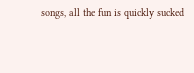songs, all the fun is quickly sucked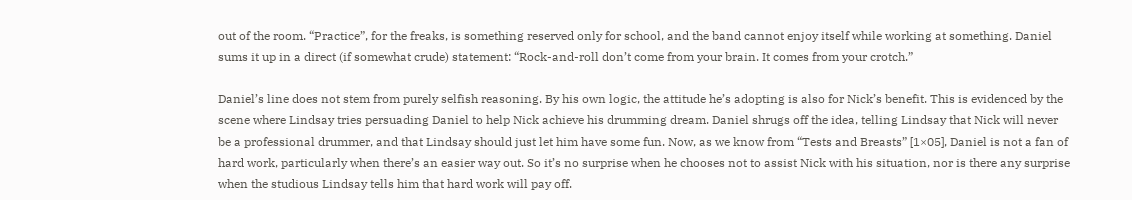out of the room. “Practice”, for the freaks, is something reserved only for school, and the band cannot enjoy itself while working at something. Daniel sums it up in a direct (if somewhat crude) statement: “Rock-and-roll don’t come from your brain. It comes from your crotch.”

Daniel’s line does not stem from purely selfish reasoning. By his own logic, the attitude he’s adopting is also for Nick’s benefit. This is evidenced by the scene where Lindsay tries persuading Daniel to help Nick achieve his drumming dream. Daniel shrugs off the idea, telling Lindsay that Nick will never be a professional drummer, and that Lindsay should just let him have some fun. Now, as we know from “Tests and Breasts” [1×05], Daniel is not a fan of hard work, particularly when there’s an easier way out. So it’s no surprise when he chooses not to assist Nick with his situation, nor is there any surprise when the studious Lindsay tells him that hard work will pay off.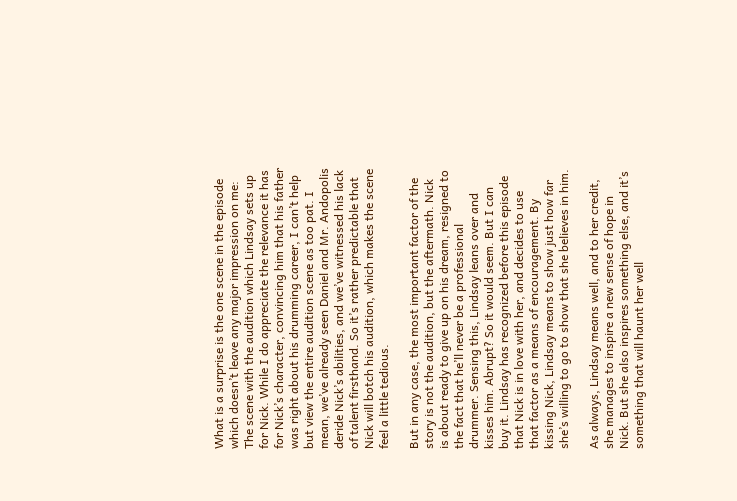What is a surprise is the one scene in the episode which doesn’t leave any major impression on me: The scene with the audition which Lindsay sets up for Nick. While I do appreciate the relevance it has for Nick’s character, convincing him that his father was right about his drumming career, I can’t help but view the entire audition scene as too pat. I mean, we’ve already seen Daniel and Mr. Andopolis deride Nick’s abilities, and we’ve witnessed his lack of talent firsthand. So it’s rather predictable that Nick will botch his audition, which makes the scene feel a little tedious.

But in any case, the most important factor of the story is not the audition, but the aftermath. Nick is about ready to give up on his dream, resigned to the fact that he’ll never be a professional drummer. Sensing this, Lindsay leans over and kisses him. Abrupt? So it would seem. But I can buy it. Lindsay has recognized before this episode that Nick is in love with her, and decides to use that factor as a means of encouragement. By kissing Nick, Lindsay means to show just how far she’s willing to go to show that she believes in him.

As always, Lindsay means well, and to her credit, she manages to inspire a new sense of hope in Nick. But she also inspires something else, and it’s something that will haunt her well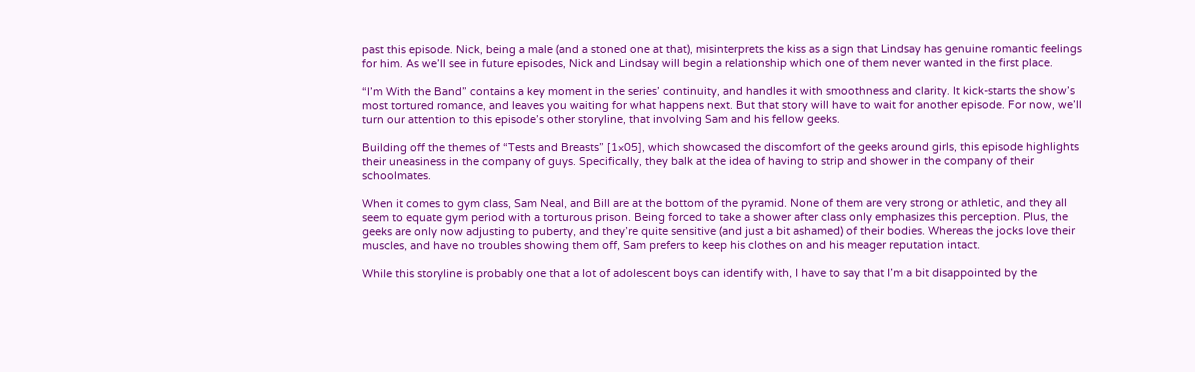past this episode. Nick, being a male (and a stoned one at that), misinterprets the kiss as a sign that Lindsay has genuine romantic feelings for him. As we’ll see in future episodes, Nick and Lindsay will begin a relationship which one of them never wanted in the first place.

“I’m With the Band” contains a key moment in the series’ continuity, and handles it with smoothness and clarity. It kick-starts the show’s most tortured romance, and leaves you waiting for what happens next. But that story will have to wait for another episode. For now, we’ll turn our attention to this episode’s other storyline, that involving Sam and his fellow geeks.

Building off the themes of “Tests and Breasts” [1×05], which showcased the discomfort of the geeks around girls, this episode highlights their uneasiness in the company of guys. Specifically, they balk at the idea of having to strip and shower in the company of their schoolmates.

When it comes to gym class, Sam Neal, and Bill are at the bottom of the pyramid. None of them are very strong or athletic, and they all seem to equate gym period with a torturous prison. Being forced to take a shower after class only emphasizes this perception. Plus, the geeks are only now adjusting to puberty, and they’re quite sensitive (and just a bit ashamed) of their bodies. Whereas the jocks love their muscles, and have no troubles showing them off, Sam prefers to keep his clothes on and his meager reputation intact.

While this storyline is probably one that a lot of adolescent boys can identify with, I have to say that I’m a bit disappointed by the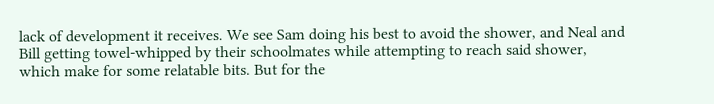lack of development it receives. We see Sam doing his best to avoid the shower, and Neal and Bill getting towel-whipped by their schoolmates while attempting to reach said shower, which make for some relatable bits. But for the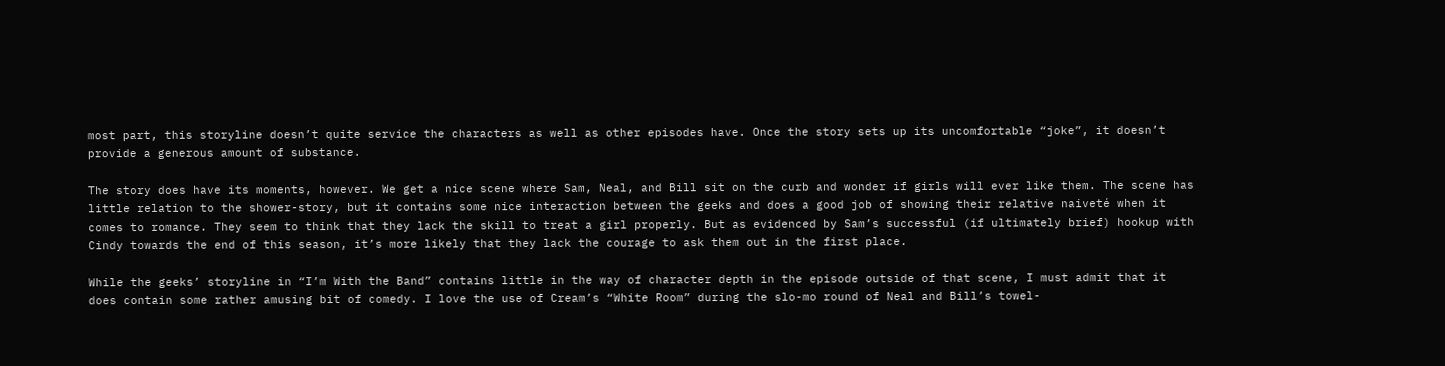most part, this storyline doesn’t quite service the characters as well as other episodes have. Once the story sets up its uncomfortable “joke”, it doesn’t provide a generous amount of substance.

The story does have its moments, however. We get a nice scene where Sam, Neal, and Bill sit on the curb and wonder if girls will ever like them. The scene has little relation to the shower-story, but it contains some nice interaction between the geeks and does a good job of showing their relative naiveté when it comes to romance. They seem to think that they lack the skill to treat a girl properly. But as evidenced by Sam’s successful (if ultimately brief) hookup with Cindy towards the end of this season, it’s more likely that they lack the courage to ask them out in the first place.

While the geeks’ storyline in “I’m With the Band” contains little in the way of character depth in the episode outside of that scene, I must admit that it does contain some rather amusing bit of comedy. I love the use of Cream’s “White Room” during the slo-mo round of Neal and Bill’s towel-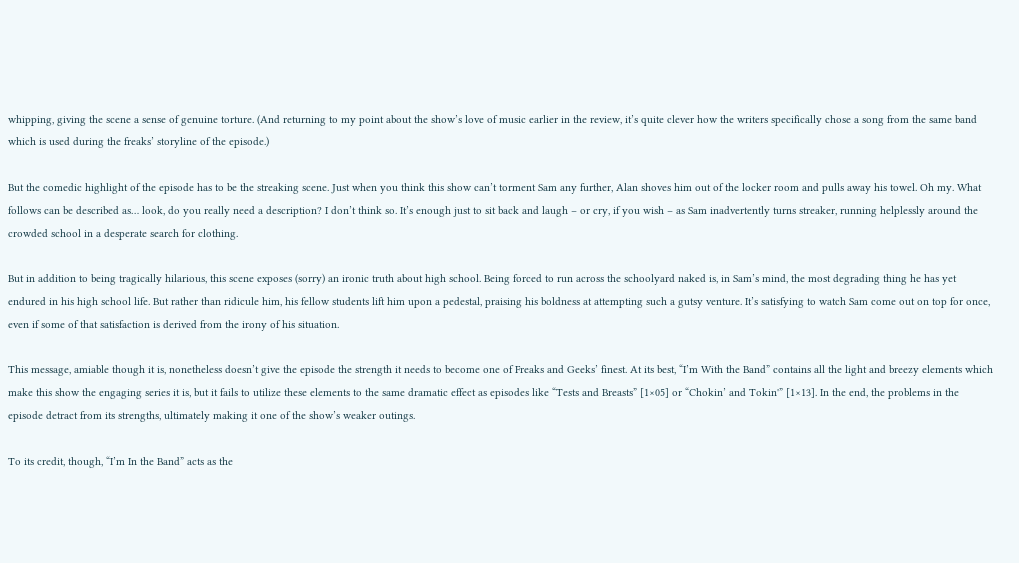whipping, giving the scene a sense of genuine torture. (And returning to my point about the show’s love of music earlier in the review, it’s quite clever how the writers specifically chose a song from the same band which is used during the freaks’ storyline of the episode.)

But the comedic highlight of the episode has to be the streaking scene. Just when you think this show can’t torment Sam any further, Alan shoves him out of the locker room and pulls away his towel. Oh my. What follows can be described as… look, do you really need a description? I don’t think so. It’s enough just to sit back and laugh – or cry, if you wish – as Sam inadvertently turns streaker, running helplessly around the crowded school in a desperate search for clothing.

But in addition to being tragically hilarious, this scene exposes (sorry) an ironic truth about high school. Being forced to run across the schoolyard naked is, in Sam’s mind, the most degrading thing he has yet endured in his high school life. But rather than ridicule him, his fellow students lift him upon a pedestal, praising his boldness at attempting such a gutsy venture. It’s satisfying to watch Sam come out on top for once, even if some of that satisfaction is derived from the irony of his situation.

This message, amiable though it is, nonetheless doesn’t give the episode the strength it needs to become one of Freaks and Geeks’ finest. At its best, “I’m With the Band” contains all the light and breezy elements which make this show the engaging series it is, but it fails to utilize these elements to the same dramatic effect as episodes like “Tests and Breasts” [1×05] or “Chokin’ and Tokin'” [1×13]. In the end, the problems in the episode detract from its strengths, ultimately making it one of the show’s weaker outings.

To its credit, though, “I’m In the Band” acts as the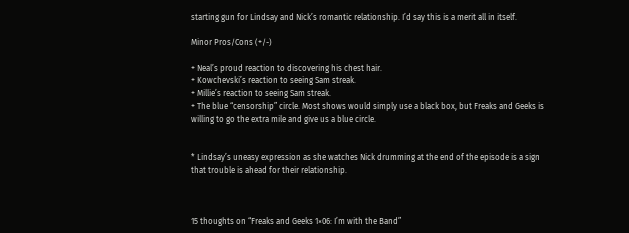starting gun for Lindsay and Nick’s romantic relationship. I’d say this is a merit all in itself.

Minor Pros/Cons (+/-)

+ Neal’s proud reaction to discovering his chest hair.
+ Kowchevski’s reaction to seeing Sam streak.
+ Millie’s reaction to seeing Sam streak.
+ The blue “censorship” circle. Most shows would simply use a black box, but Freaks and Geeks is willing to go the extra mile and give us a blue circle.


* Lindsay’s uneasy expression as she watches Nick drumming at the end of the episode is a sign that trouble is ahead for their relationship.



15 thoughts on “Freaks and Geeks 1×06: I’m with the Band”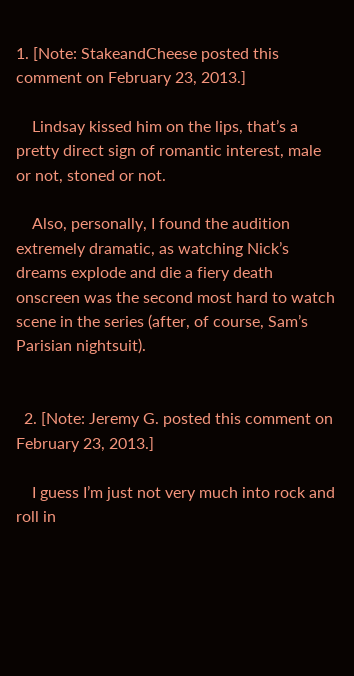1. [Note: StakeandCheese posted this comment on February 23, 2013.]

    Lindsay kissed him on the lips, that’s a pretty direct sign of romantic interest, male or not, stoned or not.

    Also, personally, I found the audition extremely dramatic, as watching Nick’s dreams explode and die a fiery death onscreen was the second most hard to watch scene in the series (after, of course, Sam’s Parisian nightsuit).


  2. [Note: Jeremy G. posted this comment on February 23, 2013.]

    I guess I’m just not very much into rock and roll in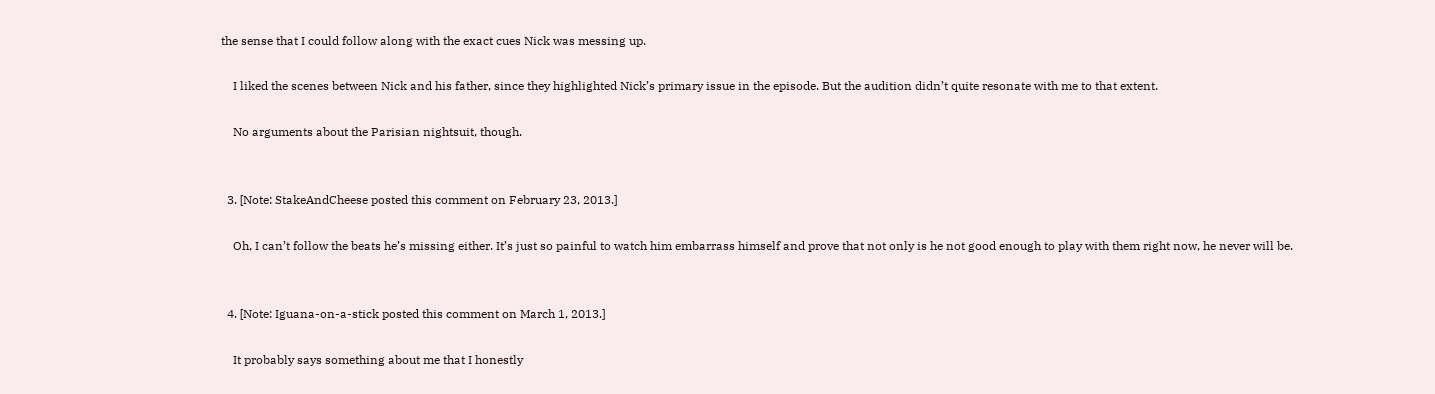the sense that I could follow along with the exact cues Nick was messing up.

    I liked the scenes between Nick and his father, since they highlighted Nick’s primary issue in the episode. But the audition didn’t quite resonate with me to that extent.

    No arguments about the Parisian nightsuit, though.


  3. [Note: StakeAndCheese posted this comment on February 23, 2013.]

    Oh, I can’t follow the beats he’s missing either. It’s just so painful to watch him embarrass himself and prove that not only is he not good enough to play with them right now, he never will be.


  4. [Note: Iguana-on-a-stick posted this comment on March 1, 2013.]

    It probably says something about me that I honestly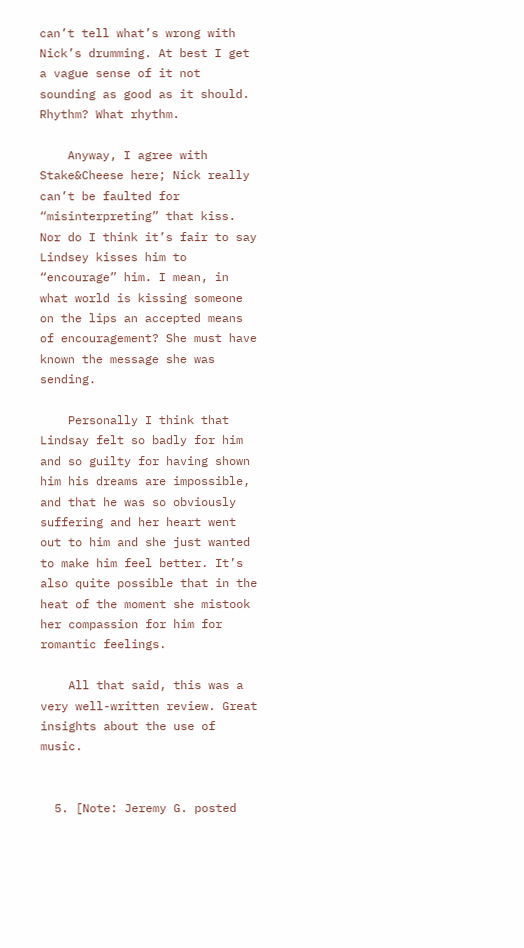can’t tell what’s wrong with Nick’s drumming. At best I get a vague sense of it not sounding as good as it should. Rhythm? What rhythm.

    Anyway, I agree with Stake&Cheese here; Nick really can’t be faulted for “misinterpreting” that kiss. Nor do I think it’s fair to say Lindsey kisses him to “encourage” him. I mean, in what world is kissing someone on the lips an accepted means of encouragement? She must have known the message she was sending.

    Personally I think that Lindsay felt so badly for him and so guilty for having shown him his dreams are impossible, and that he was so obviously suffering and her heart went out to him and she just wanted to make him feel better. It’s also quite possible that in the heat of the moment she mistook her compassion for him for romantic feelings.

    All that said, this was a very well-written review. Great insights about the use of music.


  5. [Note: Jeremy G. posted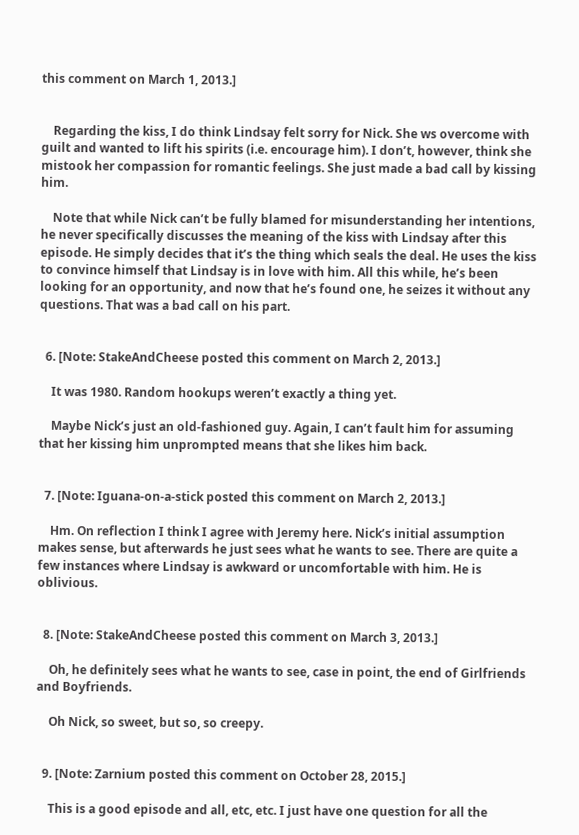this comment on March 1, 2013.]


    Regarding the kiss, I do think Lindsay felt sorry for Nick. She ws overcome with guilt and wanted to lift his spirits (i.e. encourage him). I don’t, however, think she mistook her compassion for romantic feelings. She just made a bad call by kissing him.

    Note that while Nick can’t be fully blamed for misunderstanding her intentions, he never specifically discusses the meaning of the kiss with Lindsay after this episode. He simply decides that it’s the thing which seals the deal. He uses the kiss to convince himself that Lindsay is in love with him. All this while, he’s been looking for an opportunity, and now that he’s found one, he seizes it without any questions. That was a bad call on his part.


  6. [Note: StakeAndCheese posted this comment on March 2, 2013.]

    It was 1980. Random hookups weren’t exactly a thing yet.

    Maybe Nick’s just an old-fashioned guy. Again, I can’t fault him for assuming that her kissing him unprompted means that she likes him back.


  7. [Note: Iguana-on-a-stick posted this comment on March 2, 2013.]

    Hm. On reflection I think I agree with Jeremy here. Nick’s initial assumption makes sense, but afterwards he just sees what he wants to see. There are quite a few instances where Lindsay is awkward or uncomfortable with him. He is oblivious.


  8. [Note: StakeAndCheese posted this comment on March 3, 2013.]

    Oh, he definitely sees what he wants to see, case in point, the end of Girlfriends and Boyfriends.

    Oh Nick, so sweet, but so, so creepy.


  9. [Note: Zarnium posted this comment on October 28, 2015.]

    This is a good episode and all, etc, etc. I just have one question for all the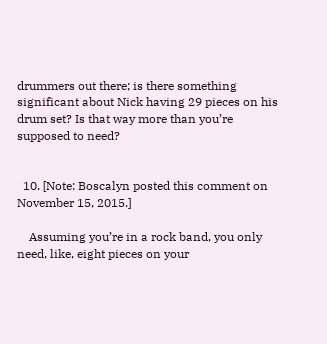drummers out there; is there something significant about Nick having 29 pieces on his drum set? Is that way more than you’re supposed to need?


  10. [Note: Boscalyn posted this comment on November 15, 2015.]

    Assuming you’re in a rock band, you only need, like, eight pieces on your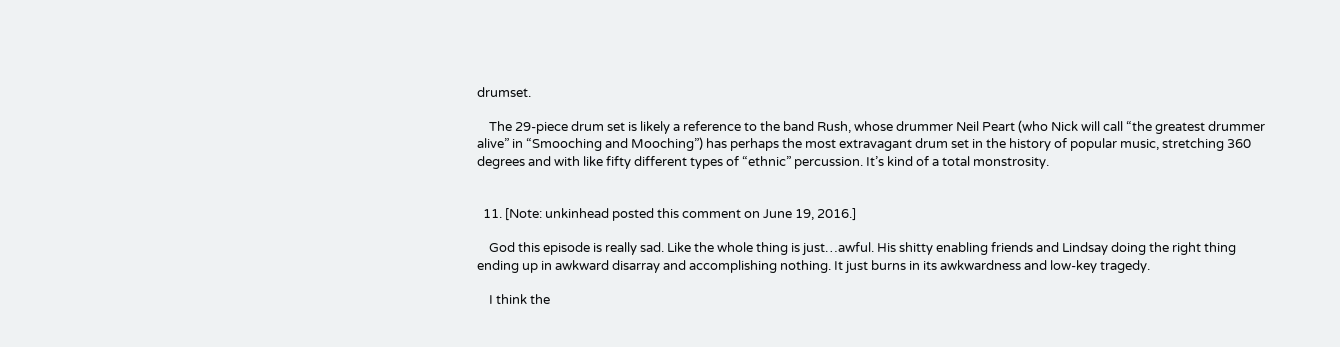drumset.

    The 29-piece drum set is likely a reference to the band Rush, whose drummer Neil Peart (who Nick will call “the greatest drummer alive” in “Smooching and Mooching”) has perhaps the most extravagant drum set in the history of popular music, stretching 360 degrees and with like fifty different types of “ethnic” percussion. It’s kind of a total monstrosity.


  11. [Note: unkinhead posted this comment on June 19, 2016.]

    God this episode is really sad. Like the whole thing is just…awful. His shitty enabling friends and Lindsay doing the right thing ending up in awkward disarray and accomplishing nothing. It just burns in its awkwardness and low-key tragedy.

    I think the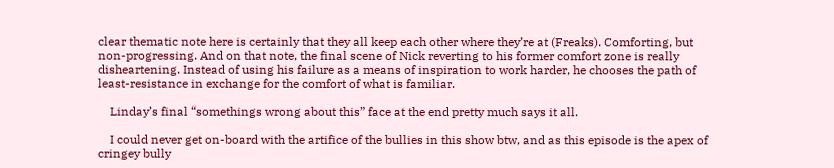clear thematic note here is certainly that they all keep each other where they’re at (Freaks). Comforting, but non-progressing. And on that note, the final scene of Nick reverting to his former comfort zone is really disheartening. Instead of using his failure as a means of inspiration to work harder, he chooses the path of least-resistance in exchange for the comfort of what is familiar.

    Linday’s final “somethings wrong about this” face at the end pretty much says it all.

    I could never get on-board with the artifice of the bullies in this show btw, and as this episode is the apex of cringey bully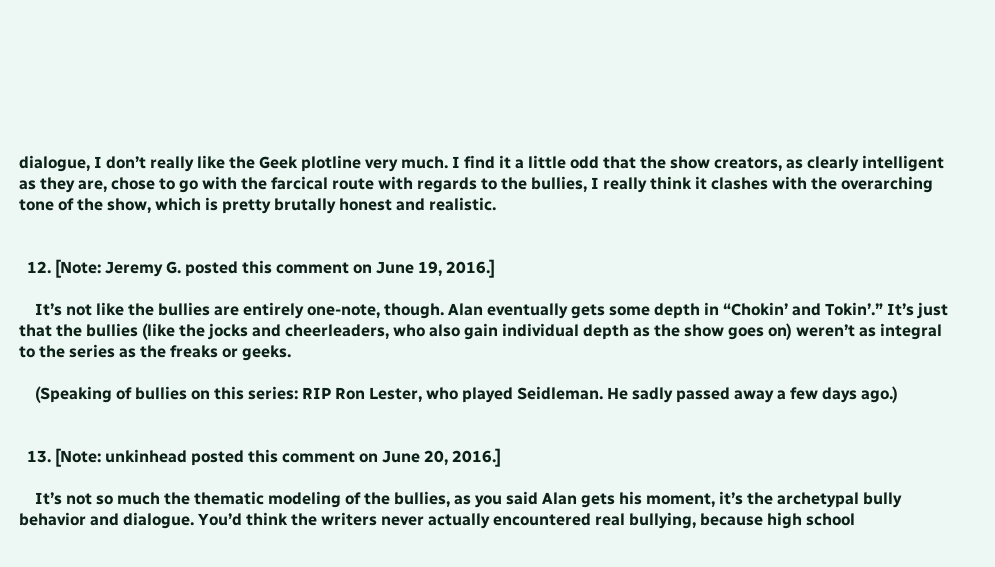dialogue, I don’t really like the Geek plotline very much. I find it a little odd that the show creators, as clearly intelligent as they are, chose to go with the farcical route with regards to the bullies, I really think it clashes with the overarching tone of the show, which is pretty brutally honest and realistic.


  12. [Note: Jeremy G. posted this comment on June 19, 2016.]

    It’s not like the bullies are entirely one-note, though. Alan eventually gets some depth in “Chokin’ and Tokin’.” It’s just that the bullies (like the jocks and cheerleaders, who also gain individual depth as the show goes on) weren’t as integral to the series as the freaks or geeks.

    (Speaking of bullies on this series: RIP Ron Lester, who played Seidleman. He sadly passed away a few days ago.)


  13. [Note: unkinhead posted this comment on June 20, 2016.]

    It’s not so much the thematic modeling of the bullies, as you said Alan gets his moment, it’s the archetypal bully behavior and dialogue. You’d think the writers never actually encountered real bullying, because high school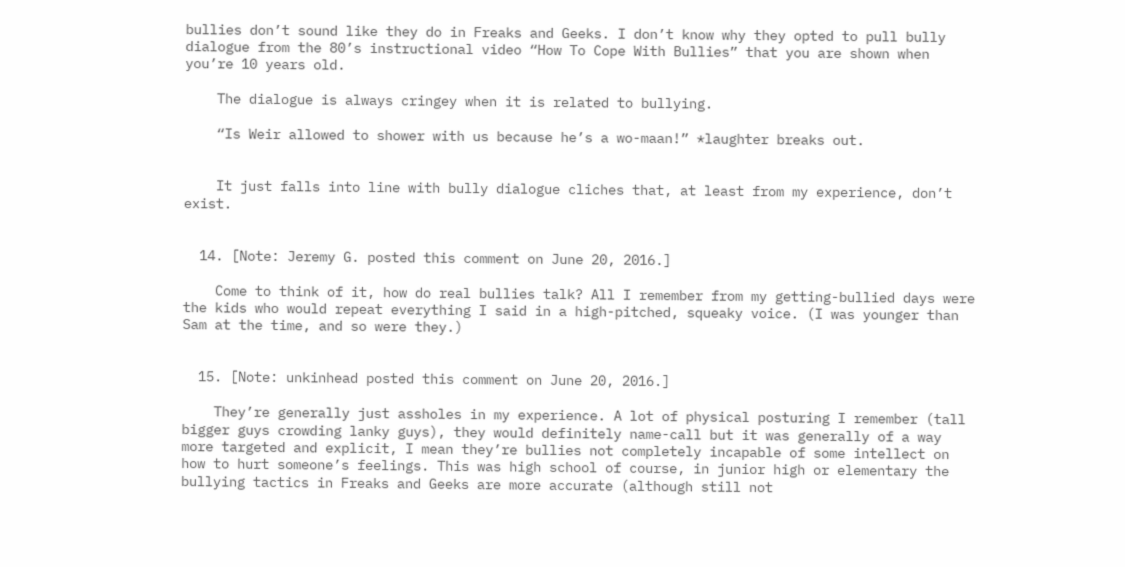bullies don’t sound like they do in Freaks and Geeks. I don’t know why they opted to pull bully dialogue from the 80’s instructional video “How To Cope With Bullies” that you are shown when you’re 10 years old.

    The dialogue is always cringey when it is related to bullying.

    “Is Weir allowed to shower with us because he’s a wo-maan!” *laughter breaks out.


    It just falls into line with bully dialogue cliches that, at least from my experience, don’t exist.


  14. [Note: Jeremy G. posted this comment on June 20, 2016.]

    Come to think of it, how do real bullies talk? All I remember from my getting-bullied days were the kids who would repeat everything I said in a high-pitched, squeaky voice. (I was younger than Sam at the time, and so were they.)


  15. [Note: unkinhead posted this comment on June 20, 2016.]

    They’re generally just assholes in my experience. A lot of physical posturing I remember (tall bigger guys crowding lanky guys), they would definitely name-call but it was generally of a way more targeted and explicit, I mean they’re bullies not completely incapable of some intellect on how to hurt someone’s feelings. This was high school of course, in junior high or elementary the bullying tactics in Freaks and Geeks are more accurate (although still not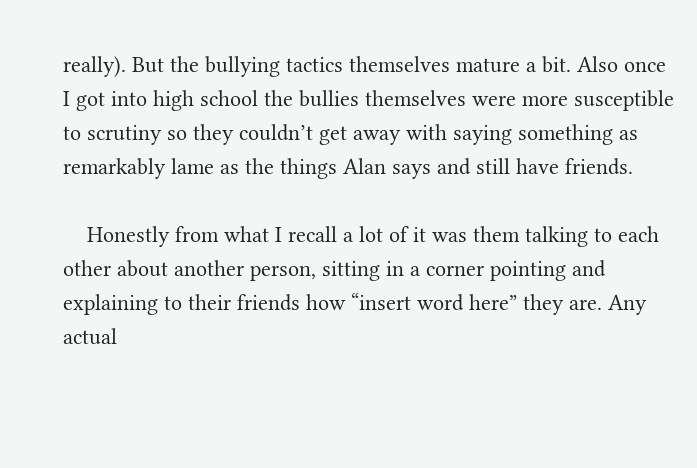really). But the bullying tactics themselves mature a bit. Also once I got into high school the bullies themselves were more susceptible to scrutiny so they couldn’t get away with saying something as remarkably lame as the things Alan says and still have friends.

    Honestly from what I recall a lot of it was them talking to each other about another person, sitting in a corner pointing and explaining to their friends how “insert word here” they are. Any actual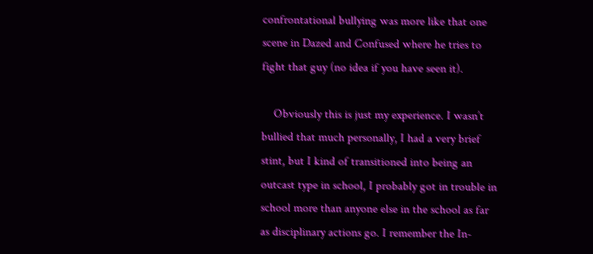confrontational bullying was more like that one scene in Dazed and Confused where he tries to fight that guy (no idea if you have seen it).

    Obviously this is just my experience. I wasn’t bullied that much personally, I had a very brief stint, but I kind of transitioned into being an outcast type in school, I probably got in trouble in school more than anyone else in the school as far as disciplinary actions go. I remember the In-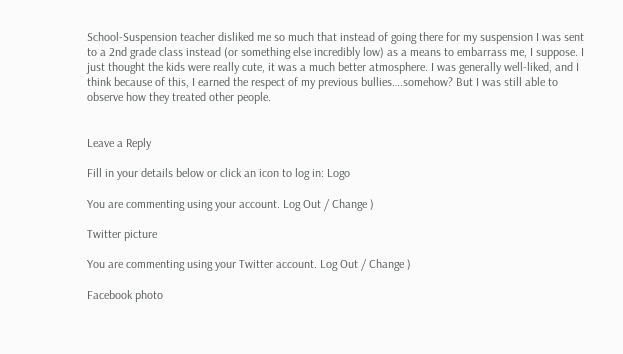School-Suspension teacher disliked me so much that instead of going there for my suspension I was sent to a 2nd grade class instead (or something else incredibly low) as a means to embarrass me, I suppose. I just thought the kids were really cute, it was a much better atmosphere. I was generally well-liked, and I think because of this, I earned the respect of my previous bullies….somehow? But I was still able to observe how they treated other people.


Leave a Reply

Fill in your details below or click an icon to log in: Logo

You are commenting using your account. Log Out / Change )

Twitter picture

You are commenting using your Twitter account. Log Out / Change )

Facebook photo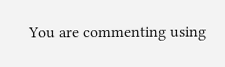You are commenting using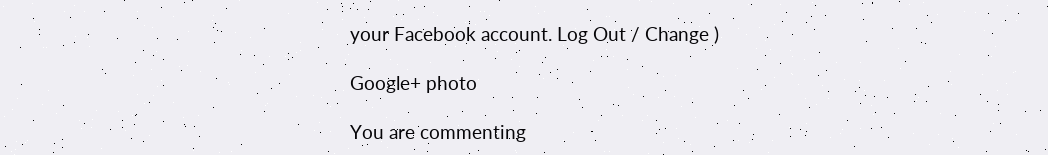your Facebook account. Log Out / Change )

Google+ photo

You are commenting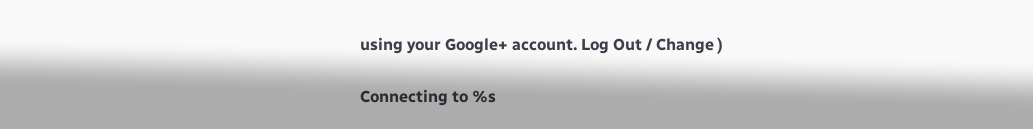using your Google+ account. Log Out / Change )

Connecting to %s